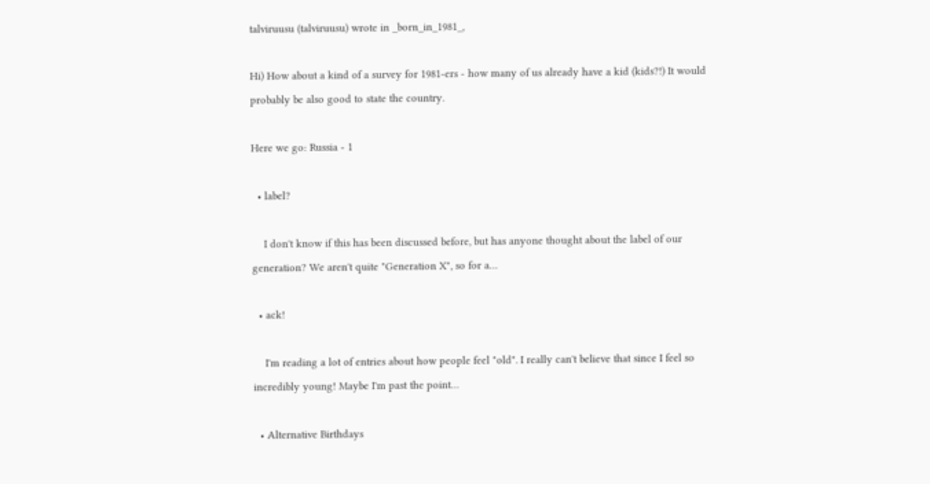talviruusu (talviruusu) wrote in _born_in_1981_,

Hi) How about a kind of a survey for 1981-ers - how many of us already have a kid (kids?!) It would probably be also good to state the country.

Here we go: Russia - 1

  • label?

    I don't know if this has been discussed before, but has anyone thought about the label of our generation? We aren't quite "Generation X", so for a…

  • ack!

    I'm reading a lot of entries about how people feel "old". I really can't believe that since I feel so incredibly young! Maybe I'm past the point…

  • Alternative Birthdays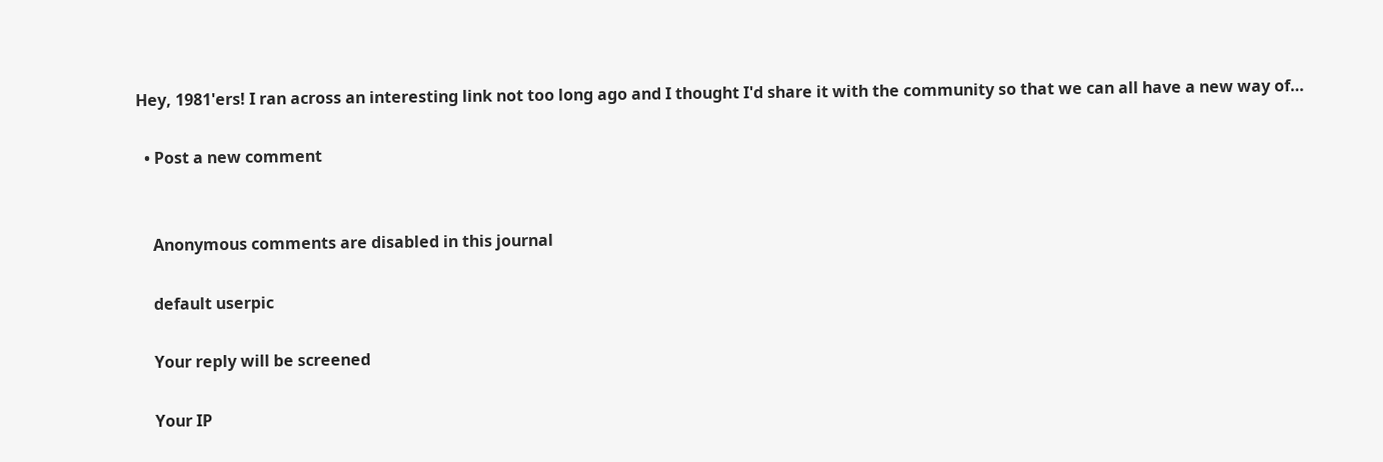Hey, 1981'ers! I ran across an interesting link not too long ago and I thought I'd share it with the community so that we can all have a new way of…

  • Post a new comment


    Anonymous comments are disabled in this journal

    default userpic

    Your reply will be screened

    Your IP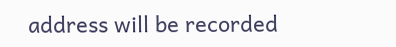address will be recorded